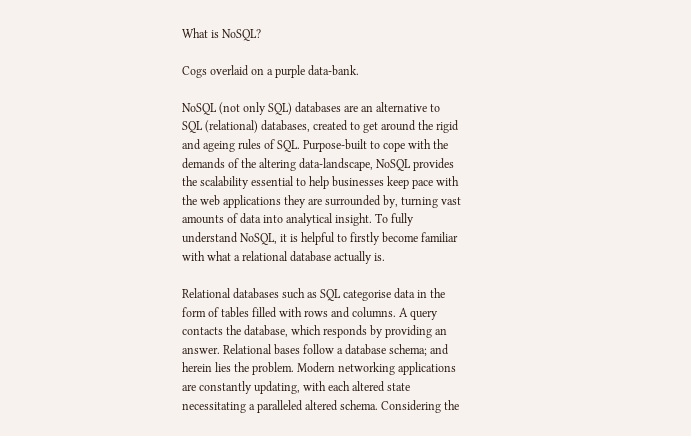What is NoSQL?

Cogs overlaid on a purple data-bank.

NoSQL (not only SQL) databases are an alternative to SQL (relational) databases, created to get around the rigid and ageing rules of SQL. Purpose-built to cope with the demands of the altering data-landscape, NoSQL provides the scalability essential to help businesses keep pace with the web applications they are surrounded by, turning vast amounts of data into analytical insight. To fully understand NoSQL, it is helpful to firstly become familiar with what a relational database actually is.

Relational databases such as SQL categorise data in the form of tables filled with rows and columns. A query contacts the database, which responds by providing an answer. Relational bases follow a database schema; and herein lies the problem. Modern networking applications are constantly updating, with each altered state necessitating a paralleled altered schema. Considering the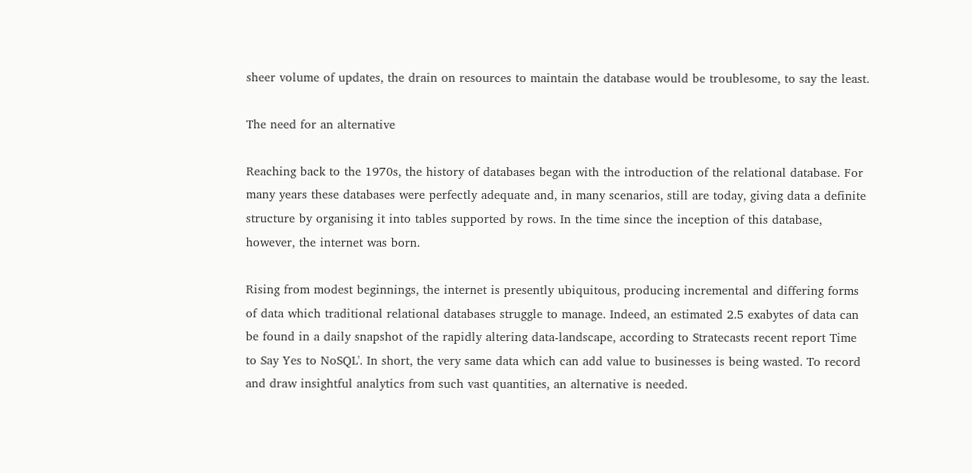sheer volume of updates, the drain on resources to maintain the database would be troublesome, to say the least.

The need for an alternative

Reaching back to the 1970s, the history of databases began with the introduction of the relational database. For many years these databases were perfectly adequate and, in many scenarios, still are today, giving data a definite structure by organising it into tables supported by rows. In the time since the inception of this database, however, the internet was born.

Rising from modest beginnings, the internet is presently ubiquitous, producing incremental and differing forms of data which traditional relational databases struggle to manage. Indeed, an estimated 2.5 exabytes of data can be found in a daily snapshot of the rapidly altering data-landscape, according to Stratecasts recent report Time to Say Yes to NoSQL'. In short, the very same data which can add value to businesses is being wasted. To record and draw insightful analytics from such vast quantities, an alternative is needed.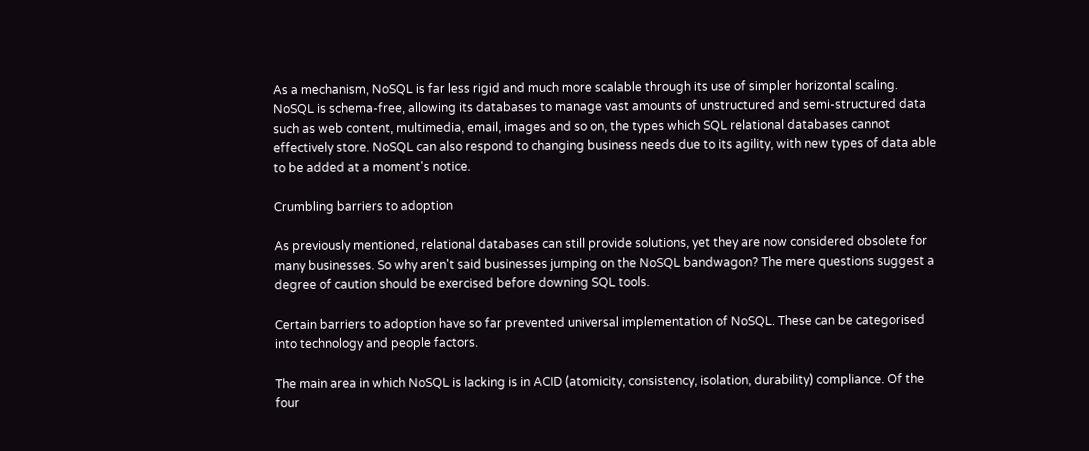As a mechanism, NoSQL is far less rigid and much more scalable through its use of simpler horizontal scaling. NoSQL is schema-free, allowing its databases to manage vast amounts of unstructured and semi-structured data such as web content, multimedia, email, images and so on, the types which SQL relational databases cannot effectively store. NoSQL can also respond to changing business needs due to its agility, with new types of data able to be added at a moment's notice.

Crumbling barriers to adoption

As previously mentioned, relational databases can still provide solutions, yet they are now considered obsolete for many businesses. So why aren't said businesses jumping on the NoSQL bandwagon? The mere questions suggest a degree of caution should be exercised before downing SQL tools.

Certain barriers to adoption have so far prevented universal implementation of NoSQL. These can be categorised into technology and people factors.

The main area in which NoSQL is lacking is in ACID (atomicity, consistency, isolation, durability) compliance. Of the four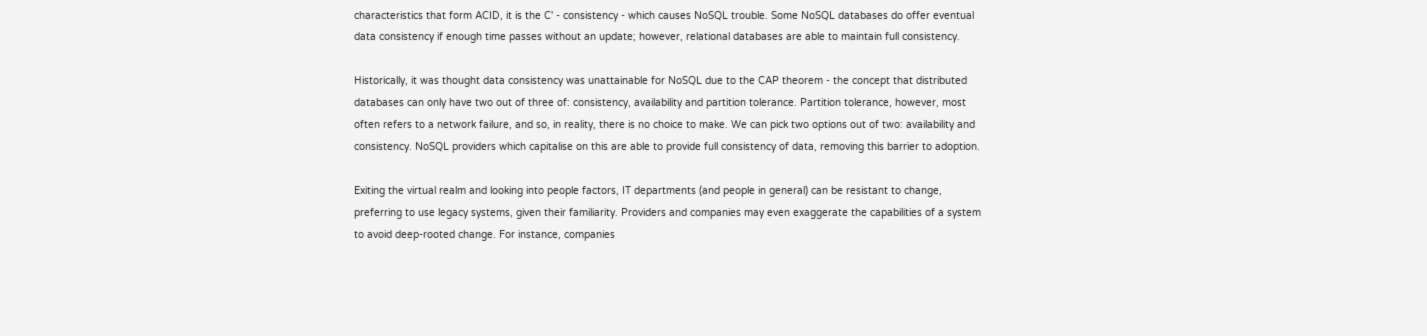characteristics that form ACID, it is the C' - consistency - which causes NoSQL trouble. Some NoSQL databases do offer eventual data consistency if enough time passes without an update; however, relational databases are able to maintain full consistency.

Historically, it was thought data consistency was unattainable for NoSQL due to the CAP theorem - the concept that distributed databases can only have two out of three of: consistency, availability and partition tolerance. Partition tolerance, however, most often refers to a network failure, and so, in reality, there is no choice to make. We can pick two options out of two: availability and consistency. NoSQL providers which capitalise on this are able to provide full consistency of data, removing this barrier to adoption.

Exiting the virtual realm and looking into people factors, IT departments (and people in general) can be resistant to change, preferring to use legacy systems, given their familiarity. Providers and companies may even exaggerate the capabilities of a system to avoid deep-rooted change. For instance, companies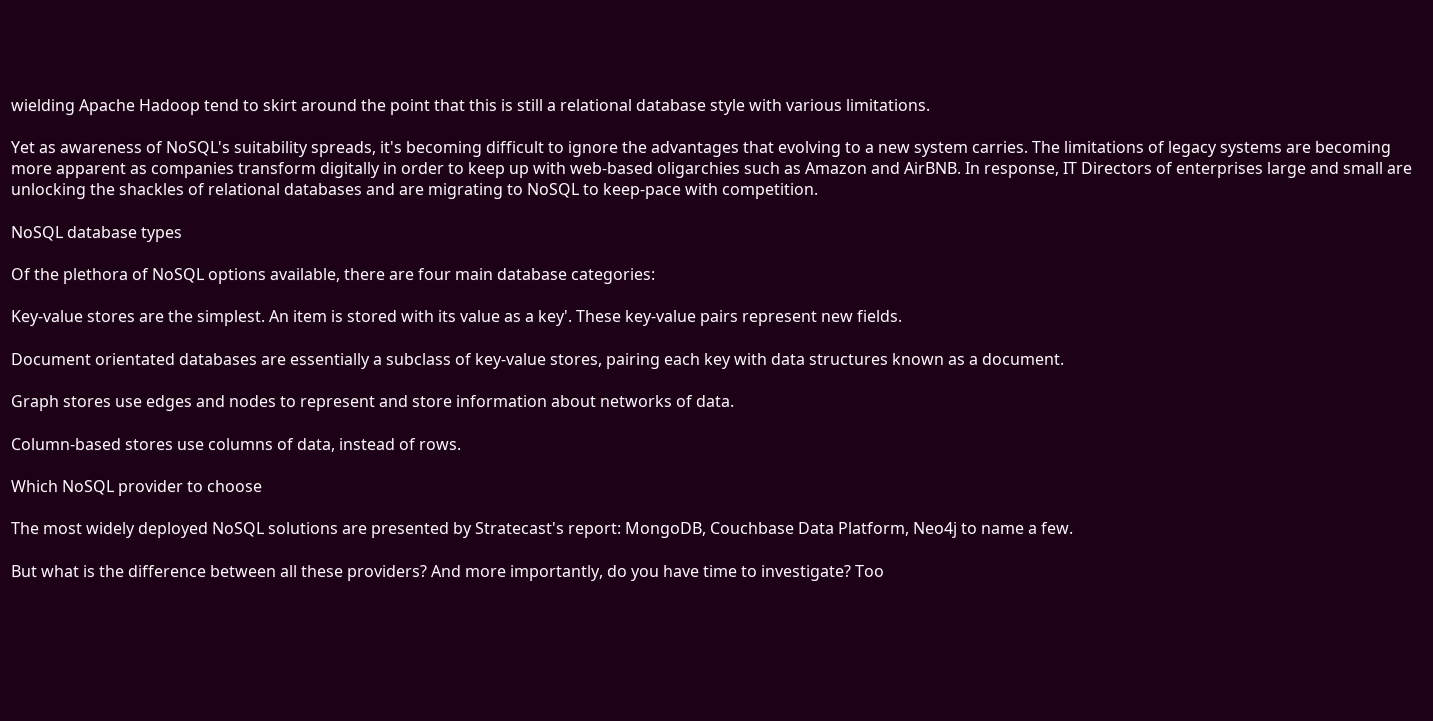wielding Apache Hadoop tend to skirt around the point that this is still a relational database style with various limitations.

Yet as awareness of NoSQL's suitability spreads, it's becoming difficult to ignore the advantages that evolving to a new system carries. The limitations of legacy systems are becoming more apparent as companies transform digitally in order to keep up with web-based oligarchies such as Amazon and AirBNB. In response, IT Directors of enterprises large and small are unlocking the shackles of relational databases and are migrating to NoSQL to keep-pace with competition.

NoSQL database types

Of the plethora of NoSQL options available, there are four main database categories:

Key-value stores are the simplest. An item is stored with its value as a key'. These key-value pairs represent new fields.

Document orientated databases are essentially a subclass of key-value stores, pairing each key with data structures known as a document.

Graph stores use edges and nodes to represent and store information about networks of data.

Column-based stores use columns of data, instead of rows.

Which NoSQL provider to choose

The most widely deployed NoSQL solutions are presented by Stratecast's report: MongoDB, Couchbase Data Platform, Neo4j to name a few.

But what is the difference between all these providers? And more importantly, do you have time to investigate? Too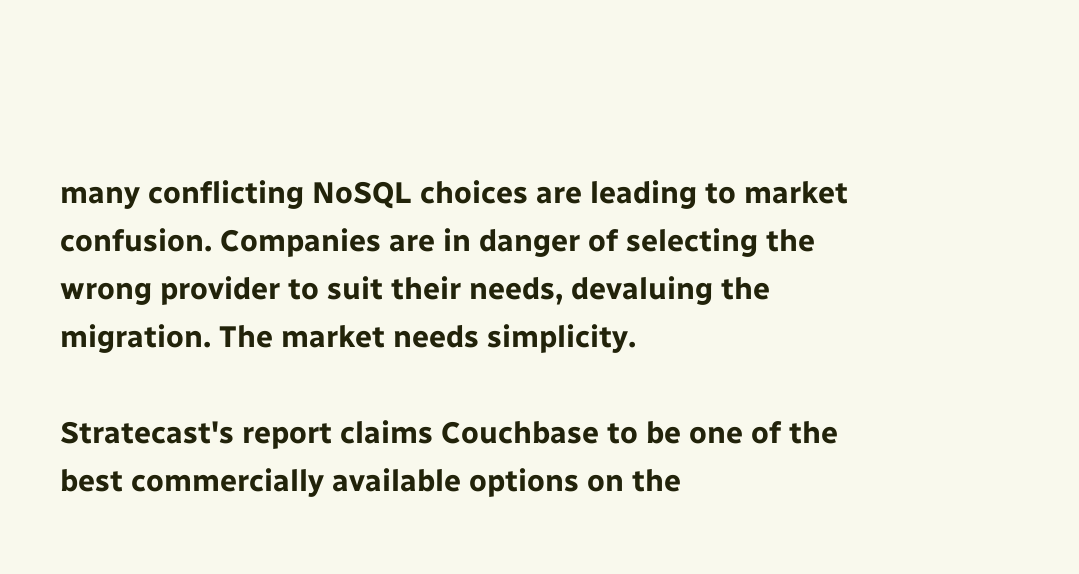many conflicting NoSQL choices are leading to market confusion. Companies are in danger of selecting the wrong provider to suit their needs, devaluing the migration. The market needs simplicity.

Stratecast's report claims Couchbase to be one of the best commercially available options on the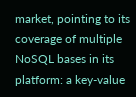market, pointing to its coverage of multiple NoSQL bases in its platform: a key-value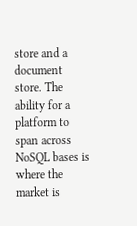store and a document store. The ability for a platform to span across NoSQL bases is where the market is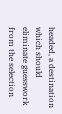headed, a destination which should eliminate guesswork from the selection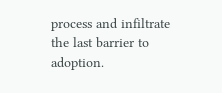process and infiltrate the last barrier to adoption.